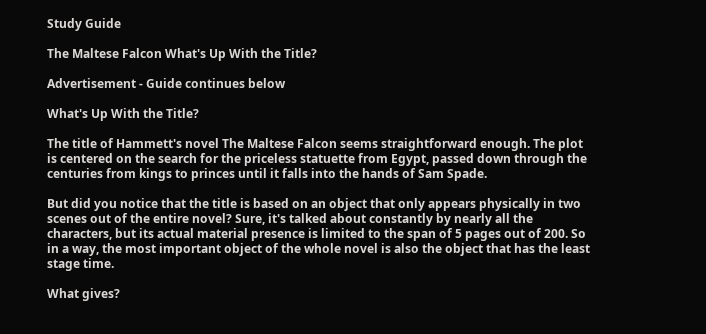Study Guide

The Maltese Falcon What's Up With the Title?

Advertisement - Guide continues below

What's Up With the Title?

The title of Hammett's novel The Maltese Falcon seems straightforward enough. The plot is centered on the search for the priceless statuette from Egypt, passed down through the centuries from kings to princes until it falls into the hands of Sam Spade.

But did you notice that the title is based on an object that only appears physically in two scenes out of the entire novel? Sure, it's talked about constantly by nearly all the characters, but its actual material presence is limited to the span of 5 pages out of 200. So in a way, the most important object of the whole novel is also the object that has the least stage time.

What gives?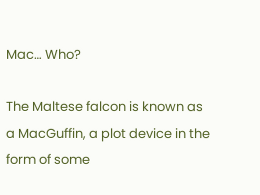Mac… Who?

The Maltese falcon is known as a MacGuffin, a plot device in the form of some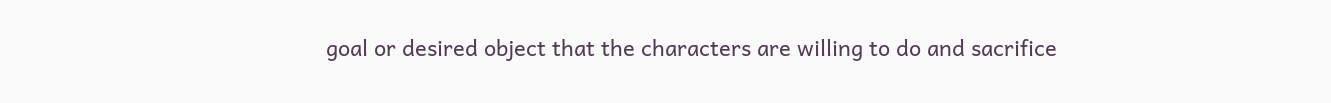goal or desired object that the characters are willing to do and sacrifice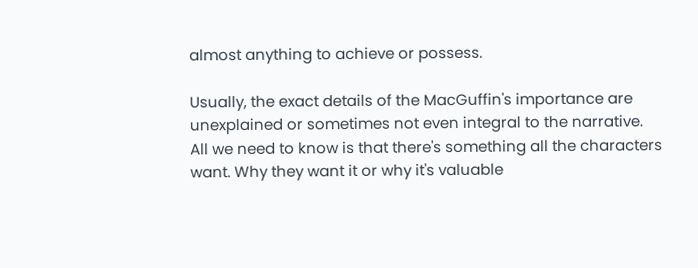almost anything to achieve or possess.

Usually, the exact details of the MacGuffin's importance are unexplained or sometimes not even integral to the narrative. All we need to know is that there's something all the characters want. Why they want it or why it's valuable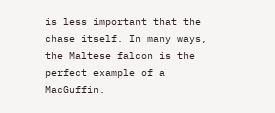is less important that the chase itself. In many ways, the Maltese falcon is the perfect example of a MacGuffin.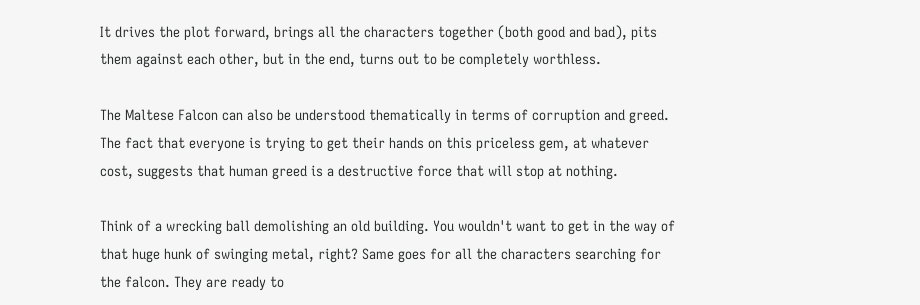It drives the plot forward, brings all the characters together (both good and bad), pits them against each other, but in the end, turns out to be completely worthless.

The Maltese Falcon can also be understood thematically in terms of corruption and greed. The fact that everyone is trying to get their hands on this priceless gem, at whatever cost, suggests that human greed is a destructive force that will stop at nothing.

Think of a wrecking ball demolishing an old building. You wouldn't want to get in the way of that huge hunk of swinging metal, right? Same goes for all the characters searching for the falcon. They are ready to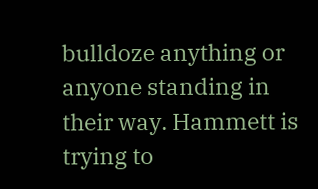bulldoze anything or anyone standing in their way. Hammett is trying to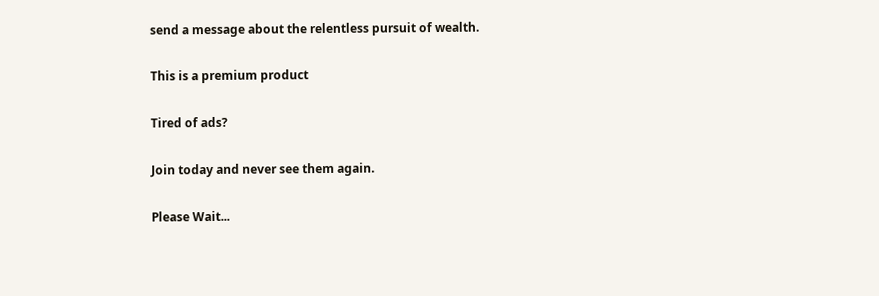send a message about the relentless pursuit of wealth.

This is a premium product

Tired of ads?

Join today and never see them again.

Please Wait...